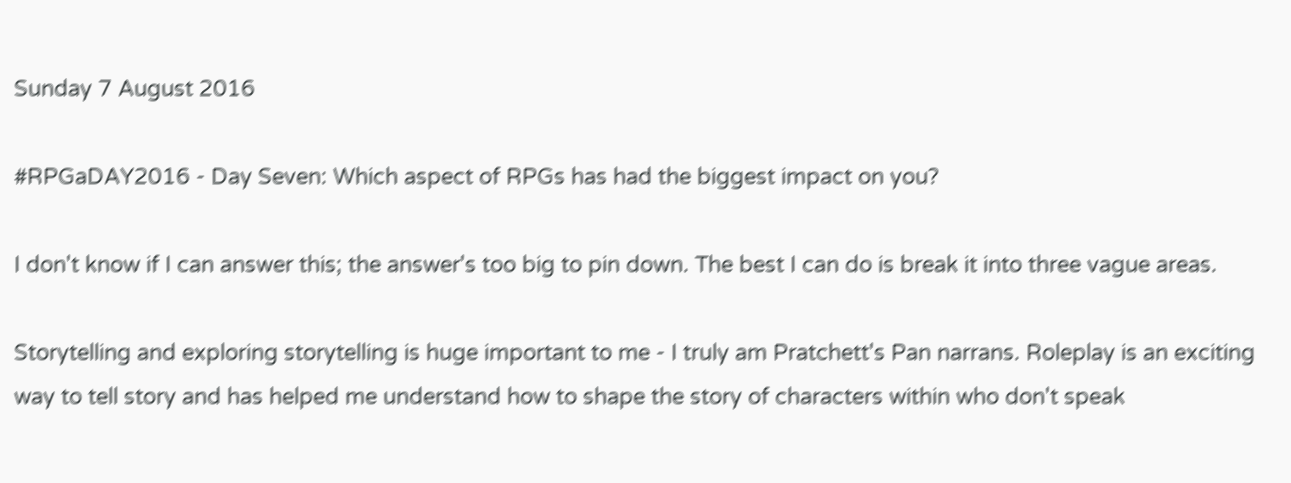Sunday 7 August 2016

#RPGaDAY2016 - Day Seven: Which aspect of RPGs has had the biggest impact on you?

I don't know if I can answer this; the answer's too big to pin down. The best I can do is break it into three vague areas.

Storytelling and exploring storytelling is huge important to me - I truly am Pratchett's Pan narrans. Roleplay is an exciting way to tell story and has helped me understand how to shape the story of characters within who don't speak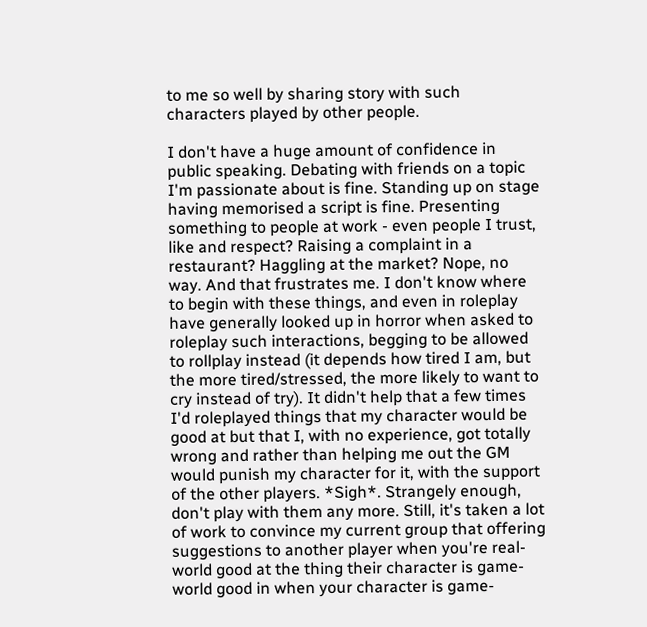to me so well by sharing story with such characters played by other people.

I don't have a huge amount of confidence in public speaking. Debating with friends on a topic I'm passionate about is fine. Standing up on stage having memorised a script is fine. Presenting something to people at work - even people I trust, like and respect? Raising a complaint in a restaurant? Haggling at the market? Nope, no way. And that frustrates me. I don't know where to begin with these things, and even in roleplay have generally looked up in horror when asked to roleplay such interactions, begging to be allowed to rollplay instead (it depends how tired I am, but the more tired/stressed, the more likely to want to cry instead of try). It didn't help that a few times I'd roleplayed things that my character would be good at but that I, with no experience, got totally wrong and rather than helping me out the GM would punish my character for it, with the support of the other players. *Sigh*. Strangely enough, don't play with them any more. Still, it's taken a lot of work to convince my current group that offering suggestions to another player when you're real-world good at the thing their character is game-world good in when your character is game-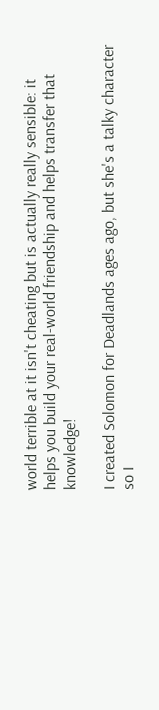world terrible at it isn't cheating but is actually really sensible: it helps you build your real-world friendship and helps transfer that knowledge!

I created Solomon for Deadlands ages ago, but she's a talky character so I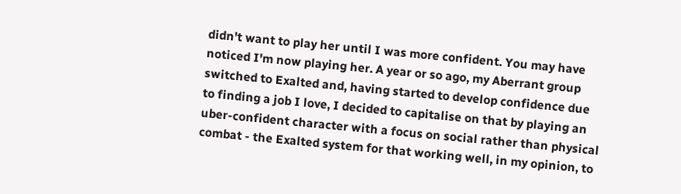didn't want to play her until I was more confident. You may have noticed I'm now playing her. A year or so ago, my Aberrant group switched to Exalted and, having started to develop confidence due to finding a job I love, I decided to capitalise on that by playing an uber-confident character with a focus on social rather than physical combat - the Exalted system for that working well, in my opinion, to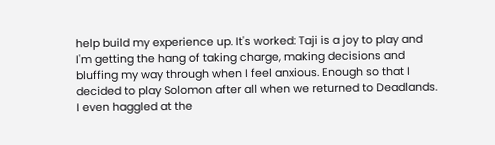help build my experience up. It's worked: Taji is a joy to play and I'm getting the hang of taking charge, making decisions and bluffing my way through when I feel anxious. Enough so that I decided to play Solomon after all when we returned to Deadlands. I even haggled at the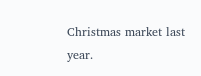Christmas market last year.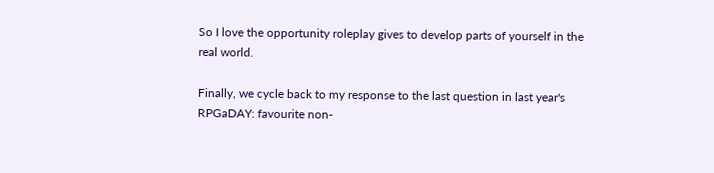So I love the opportunity roleplay gives to develop parts of yourself in the real world.

Finally, we cycle back to my response to the last question in last year's RPGaDAY: favourite non-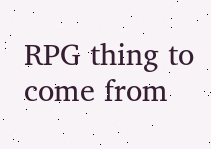RPG thing to come from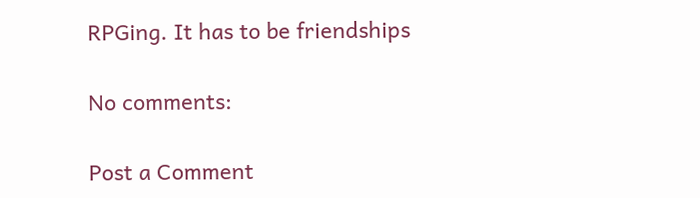RPGing. It has to be friendships

No comments:

Post a Comment